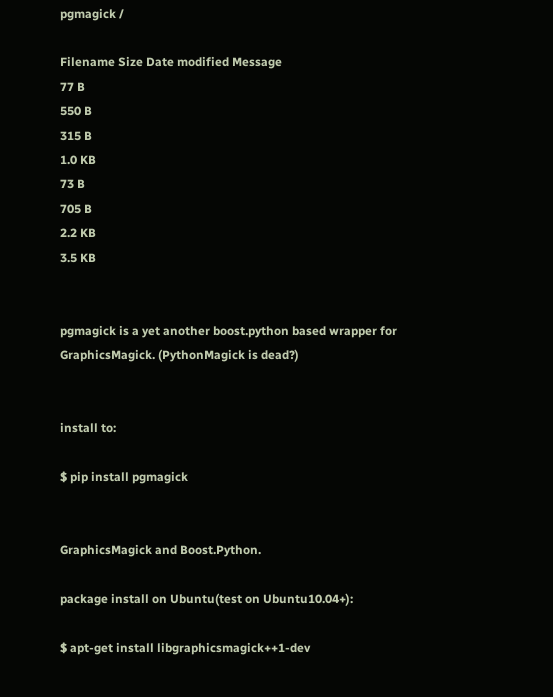pgmagick /

Filename Size Date modified Message
77 B
550 B
315 B
1.0 KB
73 B
705 B
2.2 KB
3.5 KB


pgmagick is a yet another boost.python based wrapper for GraphicsMagick. (PythonMagick is dead?)


install to:

$ pip install pgmagick


GraphicsMagick and Boost.Python.

package install on Ubuntu(test on Ubuntu10.04+):

$ apt-get install libgraphicsmagick++1-dev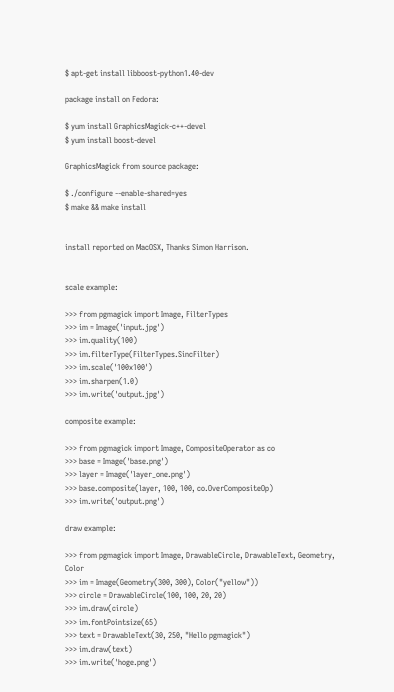$ apt-get install libboost-python1.40-dev

package install on Fedora:

$ yum install GraphicsMagick-c++-devel
$ yum install boost-devel

GraphicsMagick from source package:

$ ./configure --enable-shared=yes
$ make && make install


install reported on MacOSX, Thanks Simon Harrison.


scale example:

>>> from pgmagick import Image, FilterTypes
>>> im = Image('input.jpg')
>>> im.quality(100)
>>> im.filterType(FilterTypes.SincFilter)
>>> im.scale('100x100')
>>> im.sharpen(1.0)
>>> im.write('output.jpg')

composite example:

>>> from pgmagick import Image, CompositeOperator as co
>>> base = Image('base.png')
>>> layer = Image('layer_one.png')
>>> base.composite(layer, 100, 100, co.OverCompositeOp)
>>> im.write('output.png')

draw example:

>>> from pgmagick import Image, DrawableCircle, DrawableText, Geometry, Color
>>> im = Image(Geometry(300, 300), Color("yellow"))
>>> circle = DrawableCircle(100, 100, 20, 20)
>>> im.draw(circle)
>>> im.fontPointsize(65)
>>> text = DrawableText(30, 250, "Hello pgmagick")
>>> im.draw(text)
>>> im.write('hoge.png')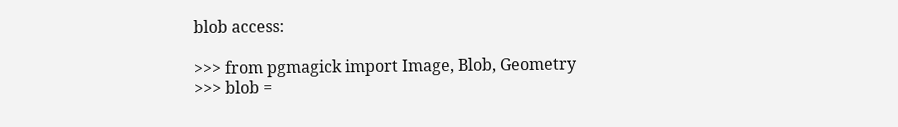blob access:

>>> from pgmagick import Image, Blob, Geometry
>>> blob =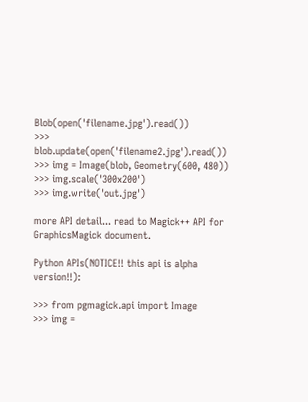Blob(open('filename.jpg').read())
>>> blob.update(open('filename2.jpg').read())
>>> img = Image(blob, Geometry(600, 480))
>>> img.scale('300x200')
>>> img.write('out.jpg')

more API detail... read to Magick++ API for GraphicsMagick document.

Python APIs(NOTICE!! this api is alpha version!!):

>>> from pgmagick.api import Image
>>> img =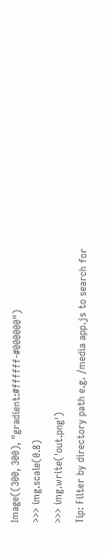Image((300, 300), "gradient:#ffffff-#000000")
>>> img.scale(0.8)
>>> img.write('out.png')
Tip: Filter by directory path e.g. /media app.js to search for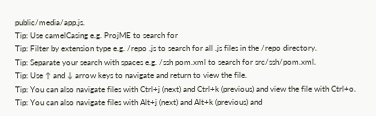public/media/app.js.
Tip: Use camelCasing e.g. ProjME to search for
Tip: Filter by extension type e.g. /repo .js to search for all .js files in the /repo directory.
Tip: Separate your search with spaces e.g. /ssh pom.xml to search for src/ssh/pom.xml.
Tip: Use ↑ and ↓ arrow keys to navigate and return to view the file.
Tip: You can also navigate files with Ctrl+j (next) and Ctrl+k (previous) and view the file with Ctrl+o.
Tip: You can also navigate files with Alt+j (next) and Alt+k (previous) and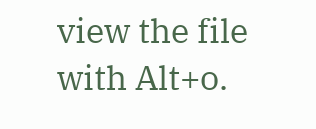view the file with Alt+o.